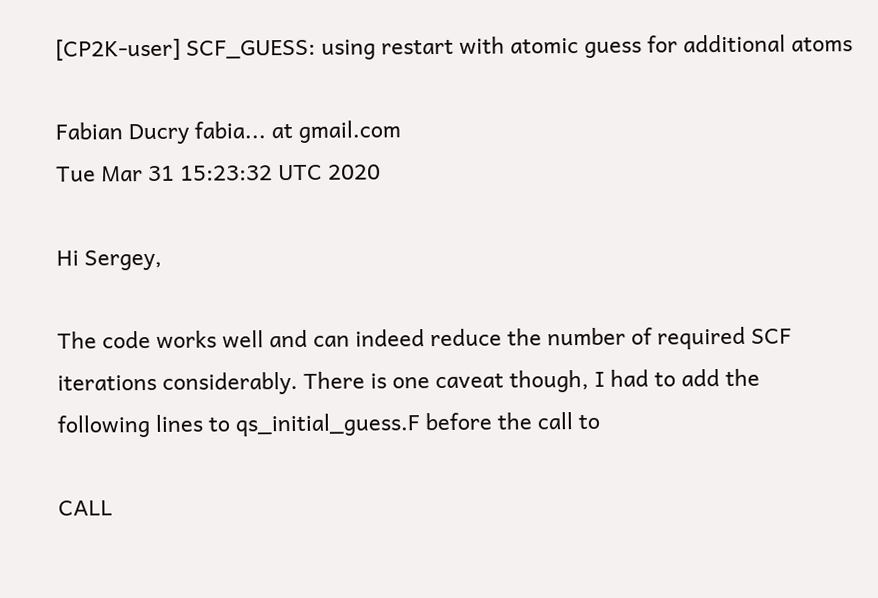[CP2K-user] SCF_GUESS: using restart with atomic guess for additional atoms

Fabian Ducry fabia... at gmail.com
Tue Mar 31 15:23:32 UTC 2020

Hi Sergey,

The code works well and can indeed reduce the number of required SCF
iterations considerably. There is one caveat though, I had to add the
following lines to qs_initial_guess.F before the call to

CALL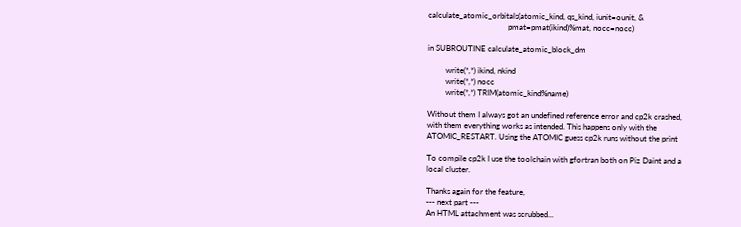calculate_atomic_orbitals(atomic_kind, qs_kind, iunit=ounit, &
                                        pmat=pmat(ikind)%mat, nocc=nocc)

in SUBROUTINE calculate_atomic_block_dm

         write(*,*) ikind, nkind
         write(*,*) nocc
         write(*,*) TRIM(atomic_kind%name)

Without them I always got an undefined reference error and cp2k crashed,
with them everything works as intended. This happens only with the
ATOMIC_RESTART. Using the ATOMIC guess cp2k runs without the print

To compile cp2k I use the toolchain with gfortran both on Piz Daint and a
local cluster.

Thanks again for the feature,
--- next part ---
An HTML attachment was scrubbed...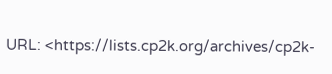URL: <https://lists.cp2k.org/archives/cp2k-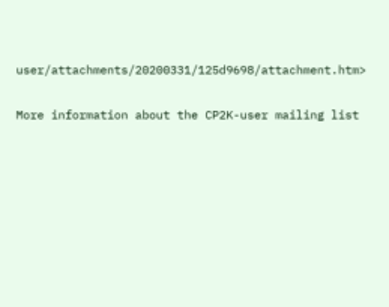user/attachments/20200331/125d9698/attachment.htm>

More information about the CP2K-user mailing list